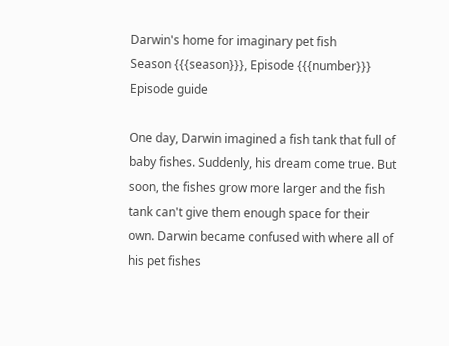Darwin's home for imaginary pet fish
Season {{{season}}}, Episode {{{number}}}
Episode guide

One day, Darwin imagined a fish tank that full of baby fishes. Suddenly, his dream come true. But soon, the fishes grow more larger and the fish tank can't give them enough space for their own. Darwin became confused with where all of his pet fishes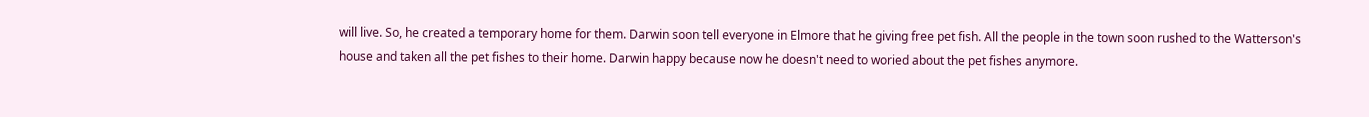will live. So, he created a temporary home for them. Darwin soon tell everyone in Elmore that he giving free pet fish. All the people in the town soon rushed to the Watterson's house and taken all the pet fishes to their home. Darwin happy because now he doesn't need to woried about the pet fishes anymore.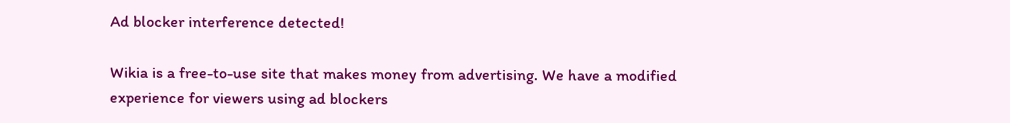Ad blocker interference detected!

Wikia is a free-to-use site that makes money from advertising. We have a modified experience for viewers using ad blockers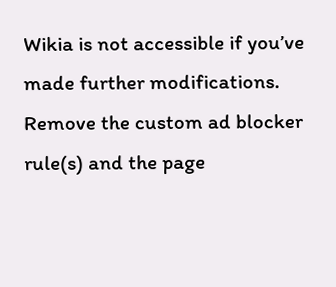Wikia is not accessible if you’ve made further modifications. Remove the custom ad blocker rule(s) and the page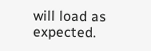will load as expected.